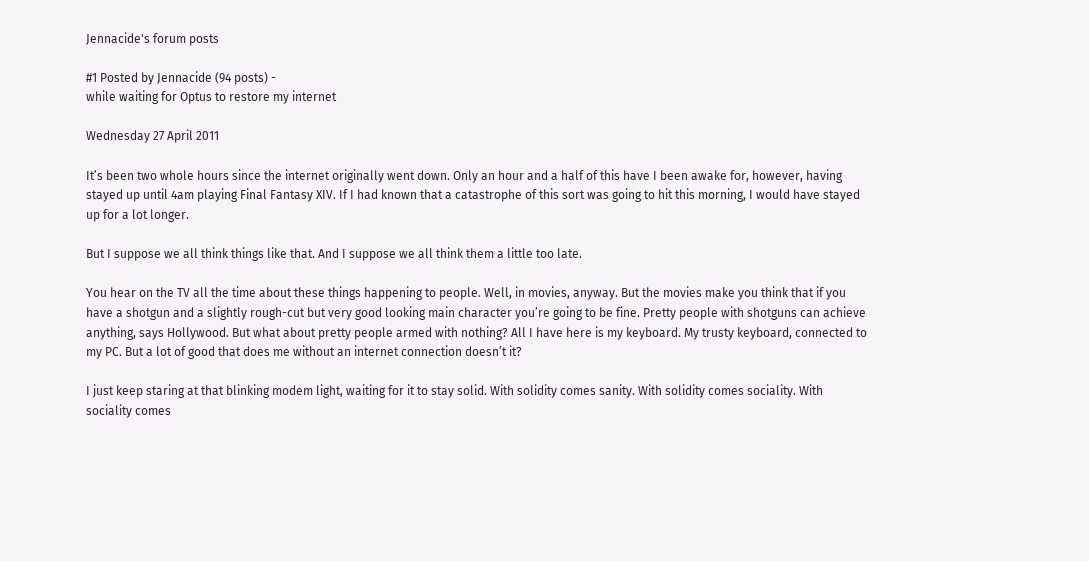Jennacide's forum posts

#1 Posted by Jennacide (94 posts) -
while waiting for Optus to restore my internet

Wednesday 27 April 2011

It’s been two whole hours since the internet originally went down. Only an hour and a half of this have I been awake for, however, having stayed up until 4am playing Final Fantasy XIV. If I had known that a catastrophe of this sort was going to hit this morning, I would have stayed up for a lot longer.

But I suppose we all think things like that. And I suppose we all think them a little too late.

You hear on the TV all the time about these things happening to people. Well, in movies, anyway. But the movies make you think that if you have a shotgun and a slightly rough-cut but very good looking main character you’re going to be fine. Pretty people with shotguns can achieve anything, says Hollywood. But what about pretty people armed with nothing? All I have here is my keyboard. My trusty keyboard, connected to my PC. But a lot of good that does me without an internet connection doesn’t it?

I just keep staring at that blinking modem light, waiting for it to stay solid. With solidity comes sanity. With solidity comes sociality. With sociality comes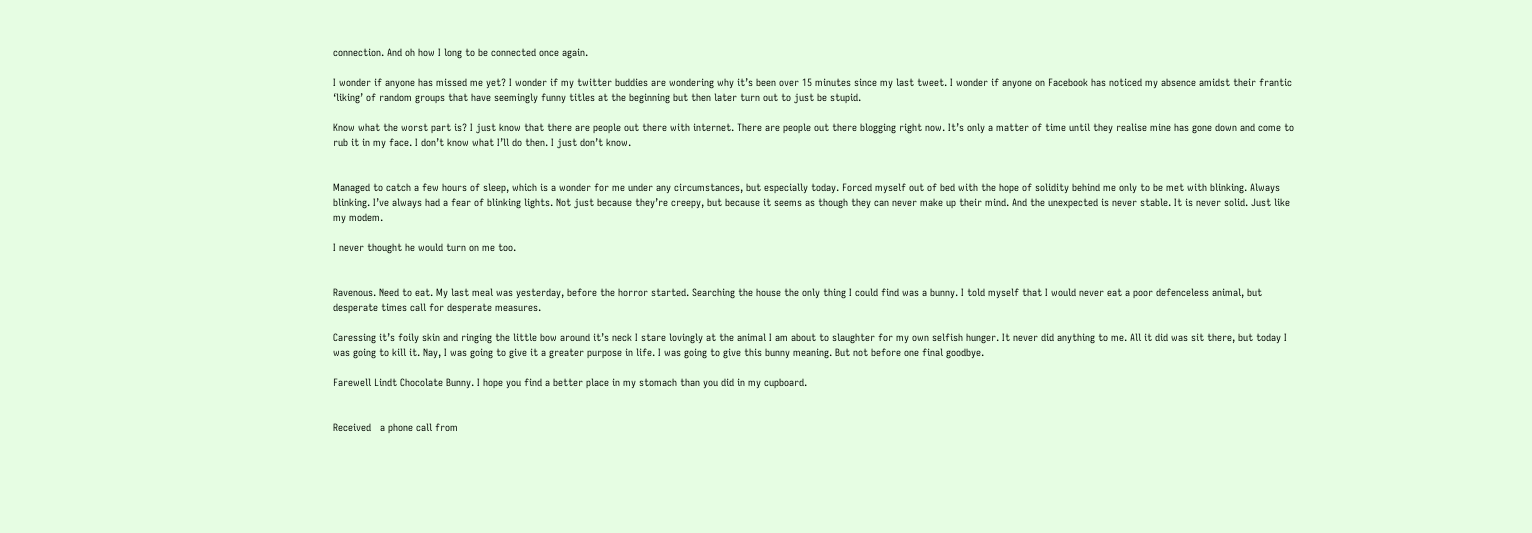connection. And oh how I long to be connected once again.

I wonder if anyone has missed me yet? I wonder if my twitter buddies are wondering why it’s been over 15 minutes since my last tweet. I wonder if anyone on Facebook has noticed my absence amidst their frantic ‘liking’ of random groups that have seemingly funny titles at the beginning but then later turn out to just be stupid.

Know what the worst part is? I just know that there are people out there with internet. There are people out there blogging right now. It’s only a matter of time until they realise mine has gone down and come to rub it in my face. I don’t know what I’ll do then. I just don’t know.


Managed to catch a few hours of sleep, which is a wonder for me under any circumstances, but especially today. Forced myself out of bed with the hope of solidity behind me only to be met with blinking. Always blinking. I’ve always had a fear of blinking lights. Not just because they’re creepy, but because it seems as though they can never make up their mind. And the unexpected is never stable. It is never solid. Just like my modem.

I never thought he would turn on me too.


Ravenous. Need to eat. My last meal was yesterday, before the horror started. Searching the house the only thing I could find was a bunny. I told myself that I would never eat a poor defenceless animal, but desperate times call for desperate measures.

Caressing it’s foily skin and ringing the little bow around it’s neck I stare lovingly at the animal I am about to slaughter for my own selfish hunger. It never did anything to me. All it did was sit there, but today I was going to kill it. Nay, I was going to give it a greater purpose in life. I was going to give this bunny meaning. But not before one final goodbye.

Farewell Lindt Chocolate Bunny. I hope you find a better place in my stomach than you did in my cupboard.


Received   a phone call from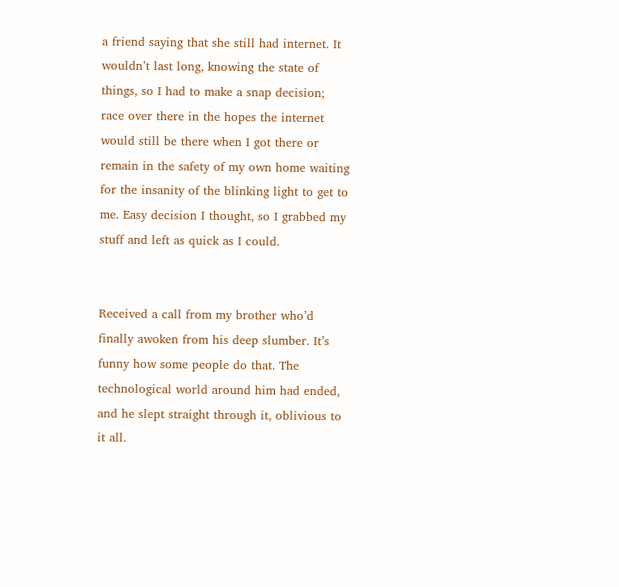a friend saying that she still had internet. It wouldn’t last long, knowing the state of things, so I had to make a snap decision; race over there in the hopes the internet would still be there when I got there or remain in the safety of my own home waiting for the insanity of the blinking light to get to me. Easy decision I thought, so I grabbed my stuff and left as quick as I could.


Received a call from my brother who’d finally awoken from his deep slumber. It’s funny how some people do that. The technological world around him had ended, and he slept straight through it, oblivious to it all.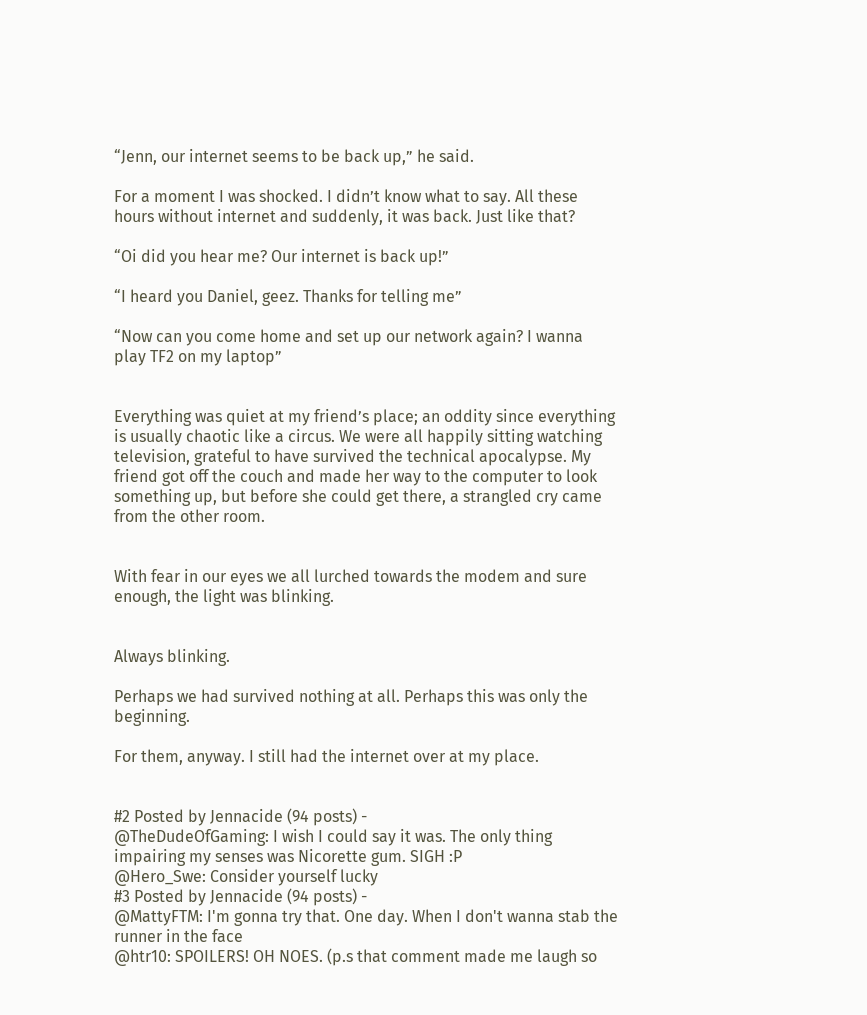“Jenn, our internet seems to be back up,” he said.

For a moment I was shocked. I didn’t know what to say. All these hours without internet and suddenly, it was back. Just like that?

“Oi did you hear me? Our internet is back up!”

“I heard you Daniel, geez. Thanks for telling me”

“Now can you come home and set up our network again? I wanna play TF2 on my laptop”


Everything was quiet at my friend’s place; an oddity since everything is usually chaotic like a circus. We were all happily sitting watching television, grateful to have survived the technical apocalypse. My friend got off the couch and made her way to the computer to look something up, but before she could get there, a strangled cry came from the other room.


With fear in our eyes we all lurched towards the modem and sure enough, the light was blinking.


Always blinking.

Perhaps we had survived nothing at all. Perhaps this was only the beginning.

For them, anyway. I still had the internet over at my place.


#2 Posted by Jennacide (94 posts) -
@TheDudeOfGaming: I wish I could say it was. The only thing impairing my senses was Nicorette gum. SIGH :P
@Hero_Swe: Consider yourself lucky
#3 Posted by Jennacide (94 posts) -
@MattyFTM: I'm gonna try that. One day. When I don't wanna stab the runner in the face
@htr10: SPOILERS! OH NOES. (p.s that comment made me laugh so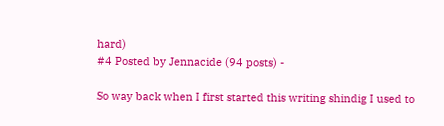hard)
#4 Posted by Jennacide (94 posts) -

So way back when I first started this writing shindig I used to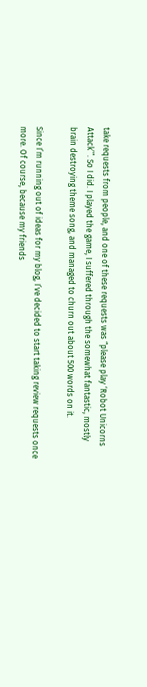take requests from people, and one of these requests was “please play ‘Robot Unicorns Attack’”. So I did. I played the game, I suffered through the somewhat fantastic, mostly brain destroying theme song, and managed to churn out about 500 words on it.

Since I’m running out of ideas for my blog, I’ve decided to start taking review requests once more. Of course, because my friends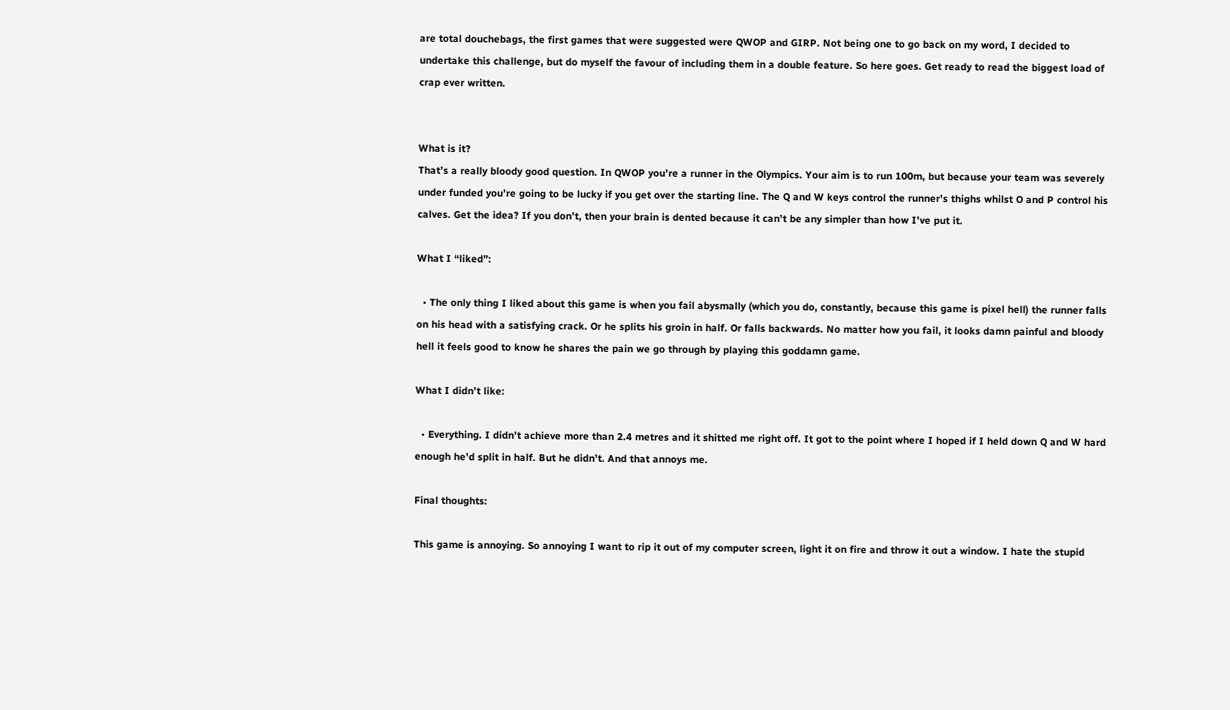are total douchebags, the first games that were suggested were QWOP and GIRP. Not being one to go back on my word, I decided to undertake this challenge, but do myself the favour of including them in a double feature. So here goes. Get ready to read the biggest load of crap ever written.


What is it?
That’s a really bloody good question. In QWOP you’re a runner in the Olympics. Your aim is to run 100m, but because your team was severely under funded you’re going to be lucky if you get over the starting line. The Q and W keys control the runner’s thighs whilst O and P control his calves. Get the idea? If you don’t, then your brain is dented because it can’t be any simpler than how I’ve put it.

What I “liked”:

  • The only thing I liked about this game is when you fail abysmally (which you do, constantly, because this game is pixel hell) the runner falls on his head with a satisfying crack. Or he splits his groin in half. Or falls backwards. No matter how you fail, it looks damn painful and bloody hell it feels good to know he shares the pain we go through by playing this goddamn game.

What I didn’t like:

  • Everything. I didn’t achieve more than 2.4 metres and it shitted me right off. It got to the point where I hoped if I held down Q and W hard enough he’d split in half. But he didn’t. And that annoys me.

Final thoughts:

This game is annoying. So annoying I want to rip it out of my computer screen, light it on fire and throw it out a window. I hate the stupid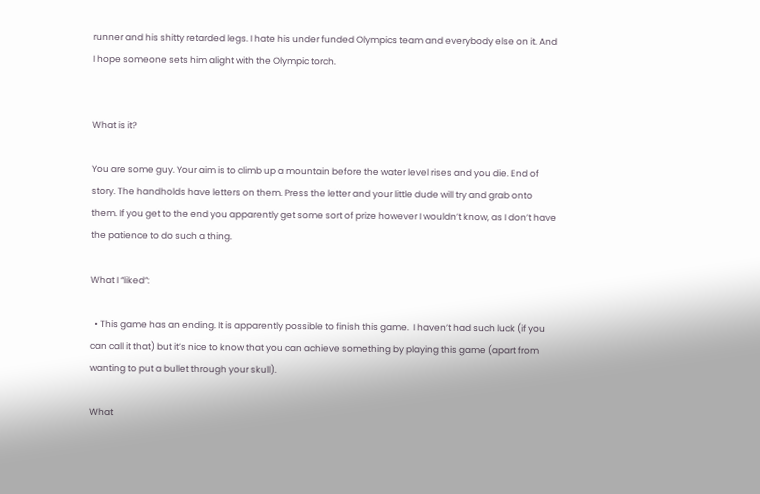runner and his shitty retarded legs. I hate his under funded Olympics team and everybody else on it. And I hope someone sets him alight with the Olympic torch.


What is it?

You are some guy. Your aim is to climb up a mountain before the water level rises and you die. End of story. The handholds have letters on them. Press the letter and your little dude will try and grab onto them. If you get to the end you apparently get some sort of prize however I wouldn’t know, as I don’t have the patience to do such a thing.

What I “liked”:

  • This game has an ending. It is apparently possible to finish this game.  I haven’t had such luck (if you can call it that) but it’s nice to know that you can achieve something by playing this game (apart from wanting to put a bullet through your skull).

What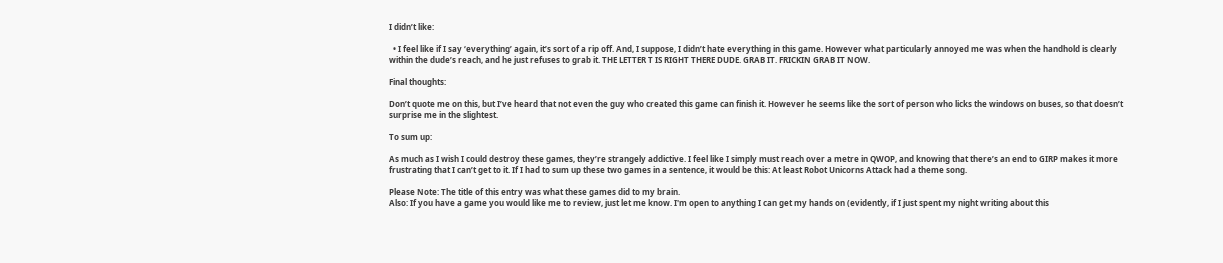I didn’t like:

  • I feel like if I say ‘everything’ again, it’s sort of a rip off. And, I suppose, I didn’t hate everything in this game. However what particularly annoyed me was when the handhold is clearly within the dude’s reach, and he just refuses to grab it. THE LETTER T IS RIGHT THERE DUDE. GRAB IT. FRICKIN GRAB IT NOW.

Final thoughts:

Don’t quote me on this, but I’ve heard that not even the guy who created this game can finish it. However he seems like the sort of person who licks the windows on buses, so that doesn’t surprise me in the slightest.

To sum up:

As much as I wish I could destroy these games, they’re strangely addictive. I feel like I simply must reach over a metre in QWOP, and knowing that there’s an end to GIRP makes it more frustrating that I can’t get to it. If I had to sum up these two games in a sentence, it would be this: At least Robot Unicorns Attack had a theme song.

Please Note: The title of this entry was what these games did to my brain.
Also: If you have a game you would like me to review, just let me know. I'm open to anything I can get my hands on (evidently, if I just spent my night writing about this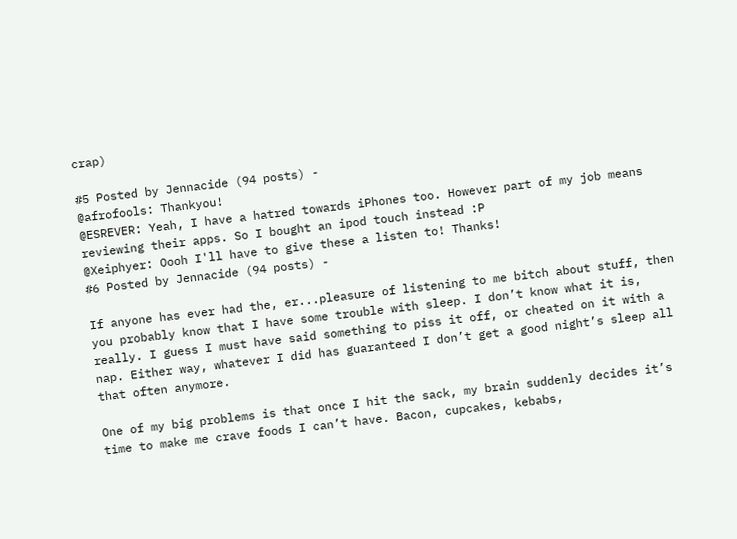crap)

#5 Posted by Jennacide (94 posts) -
@afrofools: Thankyou!
@ESREVER: Yeah, I have a hatred towards iPhones too. However part of my job means reviewing their apps. So I bought an ipod touch instead :P
@Xeiphyer: Oooh I'll have to give these a listen to! Thanks!
#6 Posted by Jennacide (94 posts) -

If anyone has ever had the, er...pleasure of listening to me bitch about stuff, then you probably know that I have some trouble with sleep. I don’t know what it is, really. I guess I must have said something to piss it off, or cheated on it with a nap. Either way, whatever I did has guaranteed I don’t get a good night’s sleep all that often anymore.

One of my big problems is that once I hit the sack, my brain suddenly decides it’s time to make me crave foods I can’t have. Bacon, cupcakes, kebabs,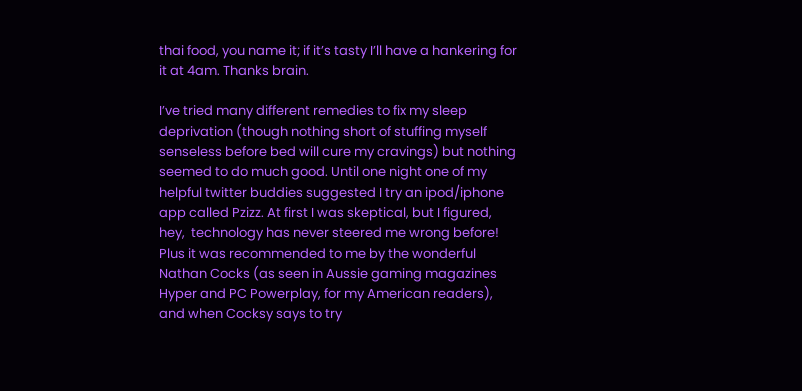thai food, you name it; if it’s tasty I’ll have a hankering for it at 4am. Thanks brain.

I’ve tried many different remedies to fix my sleep deprivation (though nothing short of stuffing myself senseless before bed will cure my cravings) but nothing seemed to do much good. Until one night one of my helpful twitter buddies suggested I try an ipod/iphone app called Pzizz. At first I was skeptical, but I figured, hey,  technology has never steered me wrong before! Plus it was recommended to me by the wonderful Nathan Cocks (as seen in Aussie gaming magazines Hyper and PC Powerplay, for my American readers), and when Cocksy says to try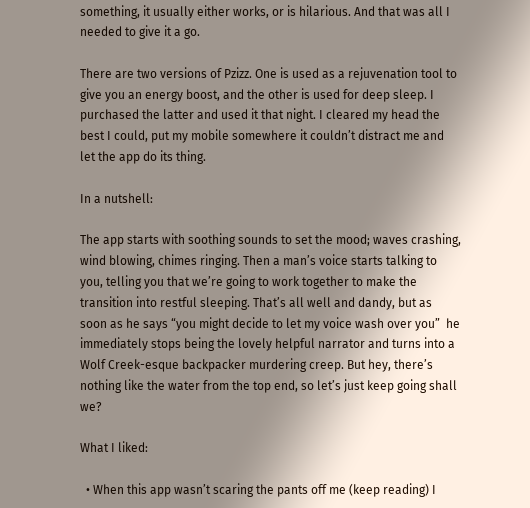something, it usually either works, or is hilarious. And that was all I needed to give it a go.

There are two versions of Pzizz. One is used as a rejuvenation tool to give you an energy boost, and the other is used for deep sleep. I purchased the latter and used it that night. I cleared my head the best I could, put my mobile somewhere it couldn’t distract me and let the app do its thing.

In a nutshell:

The app starts with soothing sounds to set the mood; waves crashing, wind blowing, chimes ringing. Then a man’s voice starts talking to you, telling you that we’re going to work together to make the transition into restful sleeping. That’s all well and dandy, but as soon as he says “you might decide to let my voice wash over you”  he immediately stops being the lovely helpful narrator and turns into a Wolf Creek-esque backpacker murdering creep. But hey, there’s nothing like the water from the top end, so let’s just keep going shall we?

What I liked:

  • When this app wasn’t scaring the pants off me (keep reading) I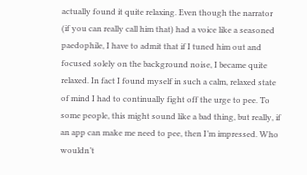actually found it quite relaxing. Even though the narrator (if you can really call him that) had a voice like a seasoned paedophile, I have to admit that if I tuned him out and focused solely on the background noise, I became quite relaxed. In fact I found myself in such a calm, relaxed state of mind I had to continually fight off the urge to pee. To some people, this might sound like a bad thing, but really, if an app can make me need to pee, then I’m impressed. Who wouldn’t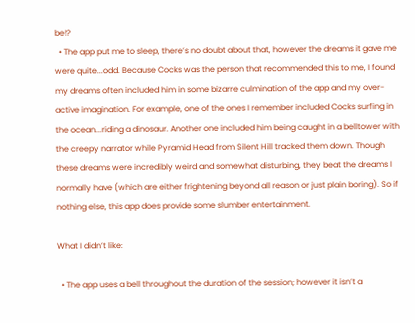be!?
  • The app put me to sleep, there’s no doubt about that, however the dreams it gave me were quite...odd. Because Cocks was the person that recommended this to me, I found my dreams often included him in some bizarre culmination of the app and my over-active imagination. For example, one of the ones I remember included Cocks surfing in the ocean...riding a dinosaur. Another one included him being caught in a belltower with the creepy narrator while Pyramid Head from Silent Hill tracked them down. Though these dreams were incredibly weird and somewhat disturbing, they beat the dreams I normally have (which are either frightening beyond all reason or just plain boring). So if nothing else, this app does provide some slumber entertainment.

What I didn’t like:

  • The app uses a bell throughout the duration of the session; however it isn’t a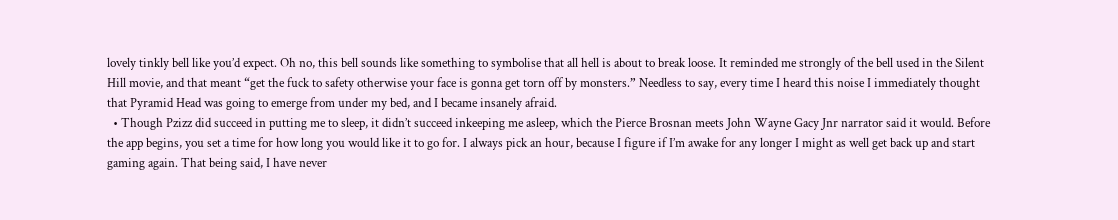lovely tinkly bell like you’d expect. Oh no, this bell sounds like something to symbolise that all hell is about to break loose. It reminded me strongly of the bell used in the Silent Hill movie, and that meant “get the fuck to safety otherwise your face is gonna get torn off by monsters.” Needless to say, every time I heard this noise I immediately thought that Pyramid Head was going to emerge from under my bed, and I became insanely afraid.
  • Though Pzizz did succeed in putting me to sleep, it didn’t succeed inkeeping me asleep, which the Pierce Brosnan meets John Wayne Gacy Jnr narrator said it would. Before the app begins, you set a time for how long you would like it to go for. I always pick an hour, because I figure if I’m awake for any longer I might as well get back up and start gaming again. That being said, I have never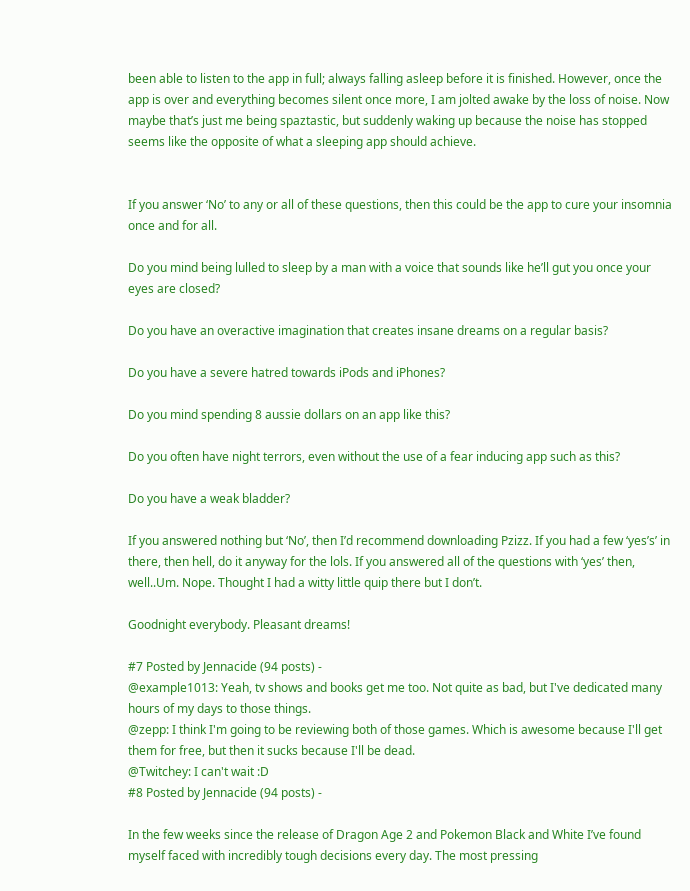been able to listen to the app in full; always falling asleep before it is finished. However, once the app is over and everything becomes silent once more, I am jolted awake by the loss of noise. Now maybe that’s just me being spaztastic, but suddenly waking up because the noise has stopped seems like the opposite of what a sleeping app should achieve.


If you answer ‘No’ to any or all of these questions, then this could be the app to cure your insomnia once and for all.

Do you mind being lulled to sleep by a man with a voice that sounds like he’ll gut you once your eyes are closed?

Do you have an overactive imagination that creates insane dreams on a regular basis?

Do you have a severe hatred towards iPods and iPhones?

Do you mind spending 8 aussie dollars on an app like this?

Do you often have night terrors, even without the use of a fear inducing app such as this?

Do you have a weak bladder?

If you answered nothing but ‘No’, then I’d recommend downloading Pzizz. If you had a few ‘yes’s’ in there, then hell, do it anyway for the lols. If you answered all of the questions with ‘yes’ then, well..Um. Nope. Thought I had a witty little quip there but I don’t.

Goodnight everybody. Pleasant dreams!

#7 Posted by Jennacide (94 posts) -
@example1013: Yeah, tv shows and books get me too. Not quite as bad, but I've dedicated many hours of my days to those things.
@zepp: I think I'm going to be reviewing both of those games. Which is awesome because I'll get them for free, but then it sucks because I'll be dead.
@Twitchey: I can't wait :D
#8 Posted by Jennacide (94 posts) -

In the few weeks since the release of Dragon Age 2 and Pokemon Black and White I’ve found myself faced with incredibly tough decisions every day. The most pressing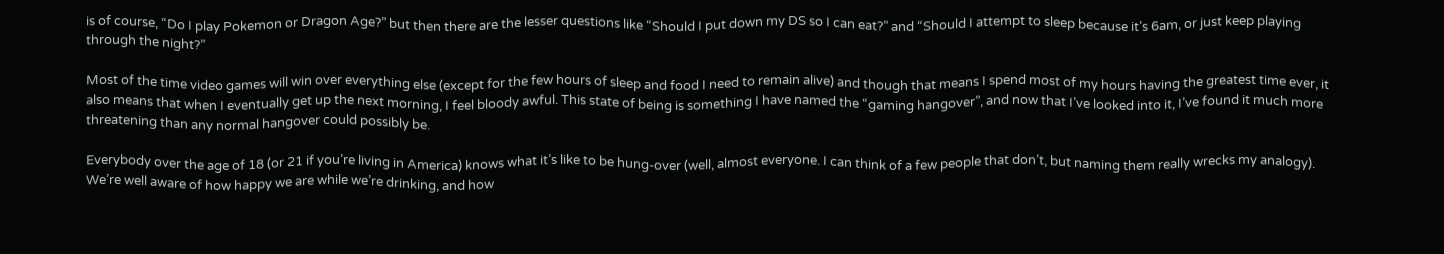is of course, “Do I play Pokemon or Dragon Age?” but then there are the lesser questions like “Should I put down my DS so I can eat?” and “Should I attempt to sleep because it’s 6am, or just keep playing through the night?”

Most of the time video games will win over everything else (except for the few hours of sleep and food I need to remain alive) and though that means I spend most of my hours having the greatest time ever, it also means that when I eventually get up the next morning, I feel bloody awful. This state of being is something I have named the “gaming hangover”, and now that I’ve looked into it, I’ve found it much more threatening than any normal hangover could possibly be.

Everybody over the age of 18 (or 21 if you’re living in America) knows what it’s like to be hung-over (well, almost everyone. I can think of a few people that don’t, but naming them really wrecks my analogy). We’re well aware of how happy we are while we’re drinking, and how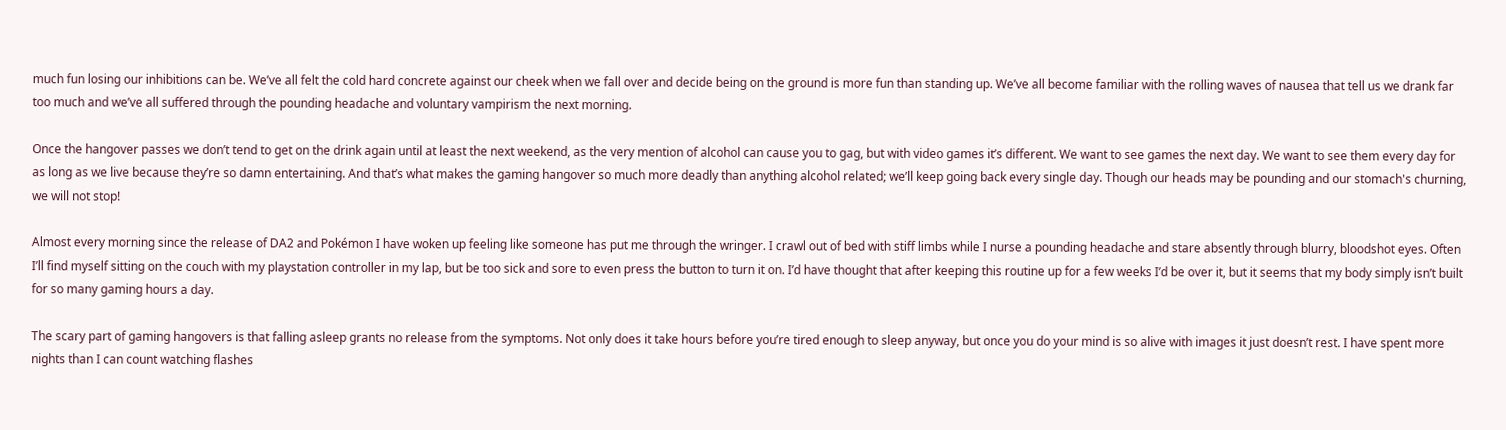much fun losing our inhibitions can be. We’ve all felt the cold hard concrete against our cheek when we fall over and decide being on the ground is more fun than standing up. We’ve all become familiar with the rolling waves of nausea that tell us we drank far too much and we’ve all suffered through the pounding headache and voluntary vampirism the next morning.

Once the hangover passes we don’t tend to get on the drink again until at least the next weekend, as the very mention of alcohol can cause you to gag, but with video games it’s different. We want to see games the next day. We want to see them every day for as long as we live because they’re so damn entertaining. And that’s what makes the gaming hangover so much more deadly than anything alcohol related; we’ll keep going back every single day. Though our heads may be pounding and our stomach's churning, we will not stop!

Almost every morning since the release of DA2 and Pokémon I have woken up feeling like someone has put me through the wringer. I crawl out of bed with stiff limbs while I nurse a pounding headache and stare absently through blurry, bloodshot eyes. Often I’ll find myself sitting on the couch with my playstation controller in my lap, but be too sick and sore to even press the button to turn it on. I’d have thought that after keeping this routine up for a few weeks I’d be over it, but it seems that my body simply isn’t built for so many gaming hours a day.

The scary part of gaming hangovers is that falling asleep grants no release from the symptoms. Not only does it take hours before you’re tired enough to sleep anyway, but once you do your mind is so alive with images it just doesn’t rest. I have spent more nights than I can count watching flashes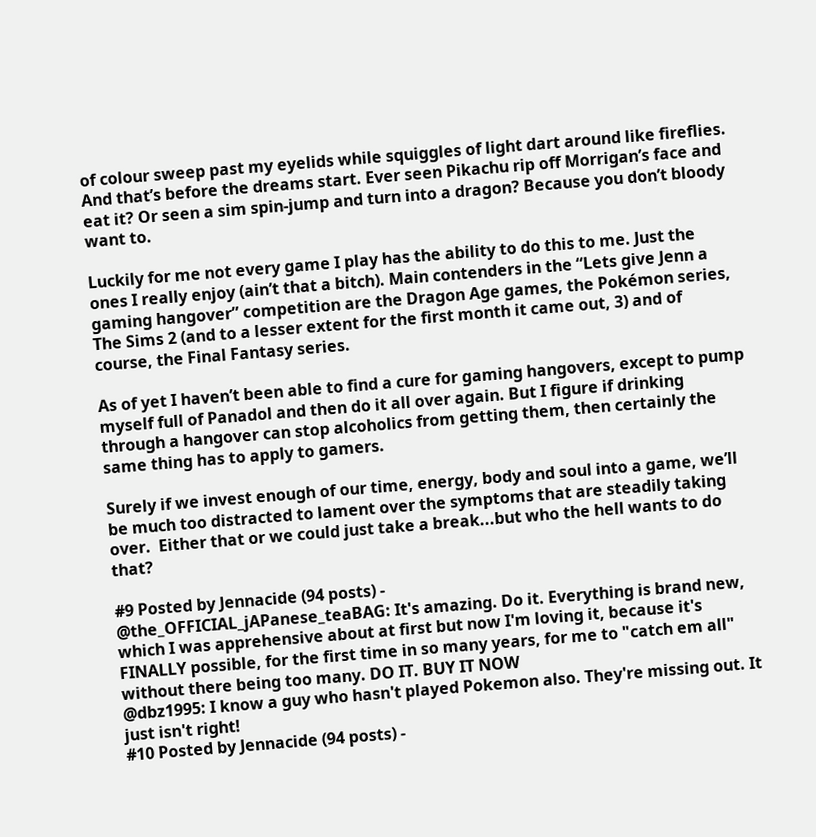of colour sweep past my eyelids while squiggles of light dart around like fireflies. And that’s before the dreams start. Ever seen Pikachu rip off Morrigan’s face and eat it? Or seen a sim spin-jump and turn into a dragon? Because you don’t bloody want to.

Luckily for me not every game I play has the ability to do this to me. Just the ones I really enjoy (ain’t that a bitch). Main contenders in the “Lets give Jenn a gaming hangover” competition are the Dragon Age games, the Pokémon series, The Sims 2 (and to a lesser extent for the first month it came out, 3) and of course, the Final Fantasy series.

As of yet I haven’t been able to find a cure for gaming hangovers, except to pump myself full of Panadol and then do it all over again. But I figure if drinking through a hangover can stop alcoholics from getting them, then certainly the same thing has to apply to gamers.

Surely if we invest enough of our time, energy, body and soul into a game, we’ll be much too distracted to lament over the symptoms that are steadily taking over.  Either that or we could just take a break...but who the hell wants to do that?

#9 Posted by Jennacide (94 posts) -
@the_OFFICIAL_jAPanese_teaBAG: It's amazing. Do it. Everything is brand new, which I was apprehensive about at first but now I'm loving it, because it's FINALLY possible, for the first time in so many years, for me to "catch em all" without there being too many. DO IT. BUY IT NOW
@dbz1995: I know a guy who hasn't played Pokemon also. They're missing out. It just isn't right!
#10 Posted by Jennacide (94 posts) -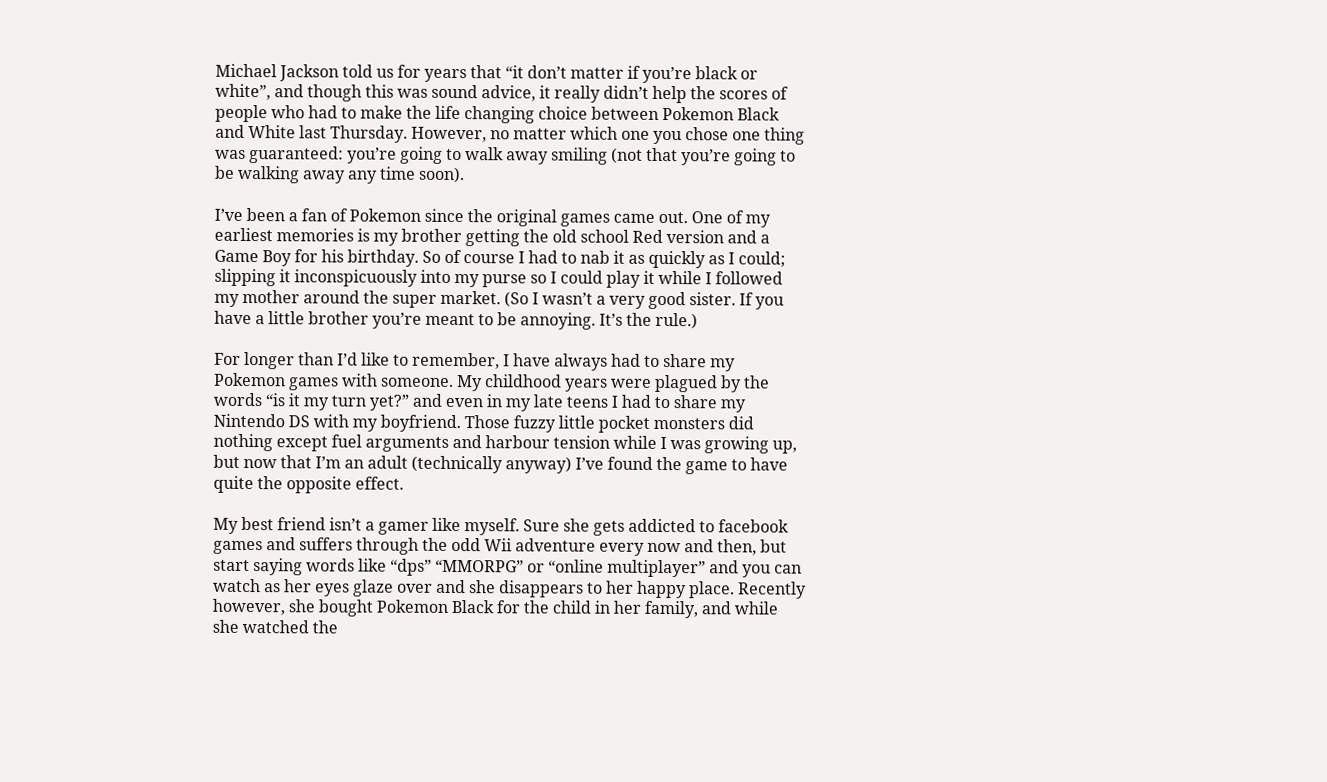Michael Jackson told us for years that “it don’t matter if you’re black or white”, and though this was sound advice, it really didn’t help the scores of people who had to make the life changing choice between Pokemon Black and White last Thursday. However, no matter which one you chose one thing was guaranteed: you’re going to walk away smiling (not that you’re going to be walking away any time soon).

I’ve been a fan of Pokemon since the original games came out. One of my earliest memories is my brother getting the old school Red version and a Game Boy for his birthday. So of course I had to nab it as quickly as I could; slipping it inconspicuously into my purse so I could play it while I followed my mother around the super market. (So I wasn’t a very good sister. If you have a little brother you’re meant to be annoying. It’s the rule.)

For longer than I’d like to remember, I have always had to share my Pokemon games with someone. My childhood years were plagued by the words “is it my turn yet?” and even in my late teens I had to share my Nintendo DS with my boyfriend. Those fuzzy little pocket monsters did nothing except fuel arguments and harbour tension while I was growing up, but now that I’m an adult (technically anyway) I’ve found the game to have quite the opposite effect.

My best friend isn’t a gamer like myself. Sure she gets addicted to facebook games and suffers through the odd Wii adventure every now and then, but start saying words like “dps” “MMORPG” or “online multiplayer” and you can watch as her eyes glaze over and she disappears to her happy place. Recently however, she bought Pokemon Black for the child in her family, and while she watched the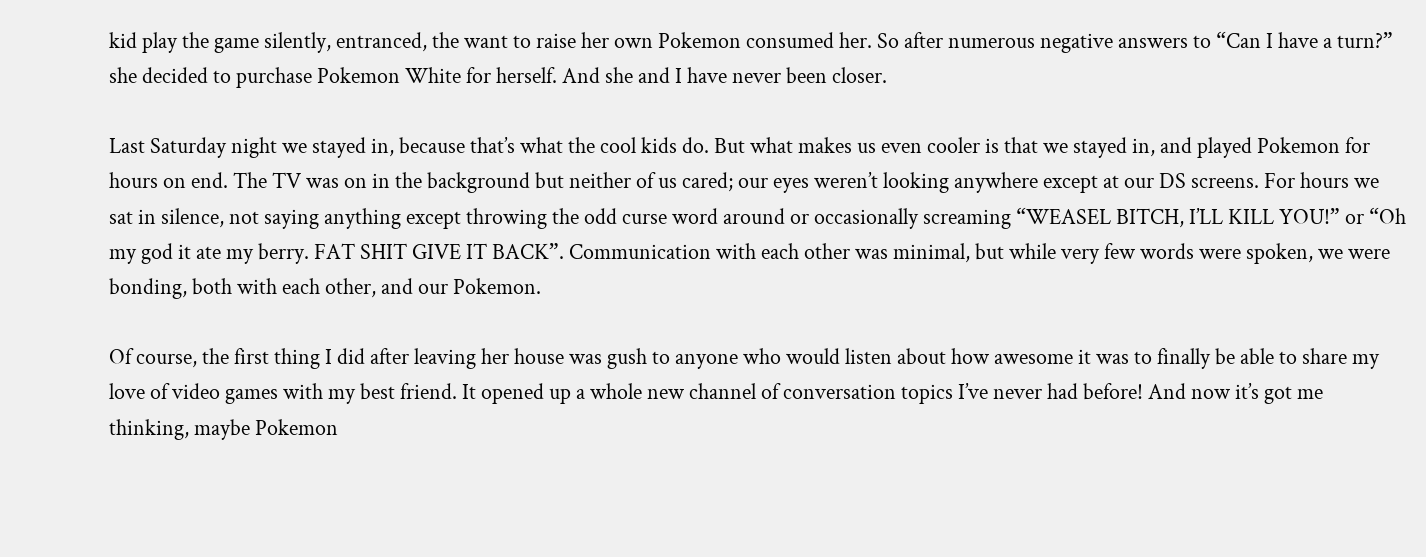kid play the game silently, entranced, the want to raise her own Pokemon consumed her. So after numerous negative answers to “Can I have a turn?” she decided to purchase Pokemon White for herself. And she and I have never been closer.

Last Saturday night we stayed in, because that’s what the cool kids do. But what makes us even cooler is that we stayed in, and played Pokemon for hours on end. The TV was on in the background but neither of us cared; our eyes weren’t looking anywhere except at our DS screens. For hours we sat in silence, not saying anything except throwing the odd curse word around or occasionally screaming “WEASEL BITCH, I’LL KILL YOU!” or “Oh my god it ate my berry. FAT SHIT GIVE IT BACK”. Communication with each other was minimal, but while very few words were spoken, we were bonding, both with each other, and our Pokemon.

Of course, the first thing I did after leaving her house was gush to anyone who would listen about how awesome it was to finally be able to share my love of video games with my best friend. It opened up a whole new channel of conversation topics I’ve never had before! And now it’s got me thinking, maybe Pokemon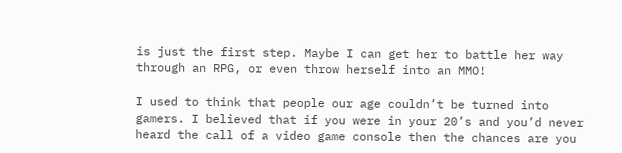is just the first step. Maybe I can get her to battle her way through an RPG, or even throw herself into an MMO!

I used to think that people our age couldn’t be turned into gamers. I believed that if you were in your 20’s and you’d never heard the call of a video game console then the chances are you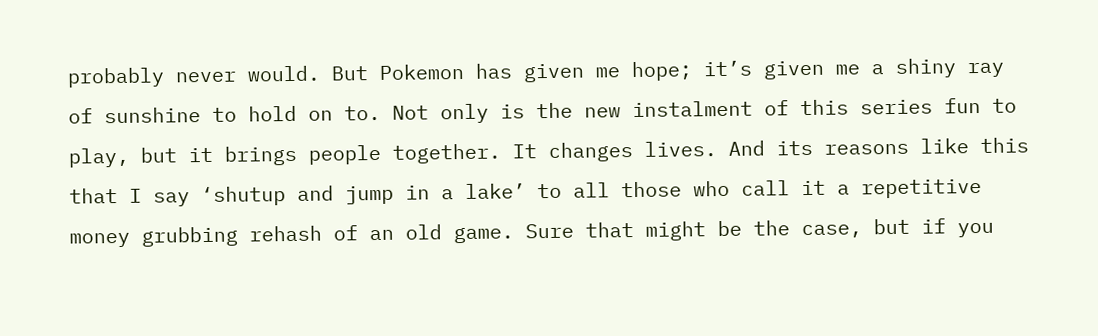probably never would. But Pokemon has given me hope; it’s given me a shiny ray of sunshine to hold on to. Not only is the new instalment of this series fun to play, but it brings people together. It changes lives. And its reasons like this that I say ‘shutup and jump in a lake’ to all those who call it a repetitive money grubbing rehash of an old game. Sure that might be the case, but if you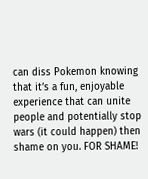can diss Pokemon knowing that it’s a fun, enjoyable experience that can unite people and potentially stop wars (it could happen) then shame on you. FOR SHAME!